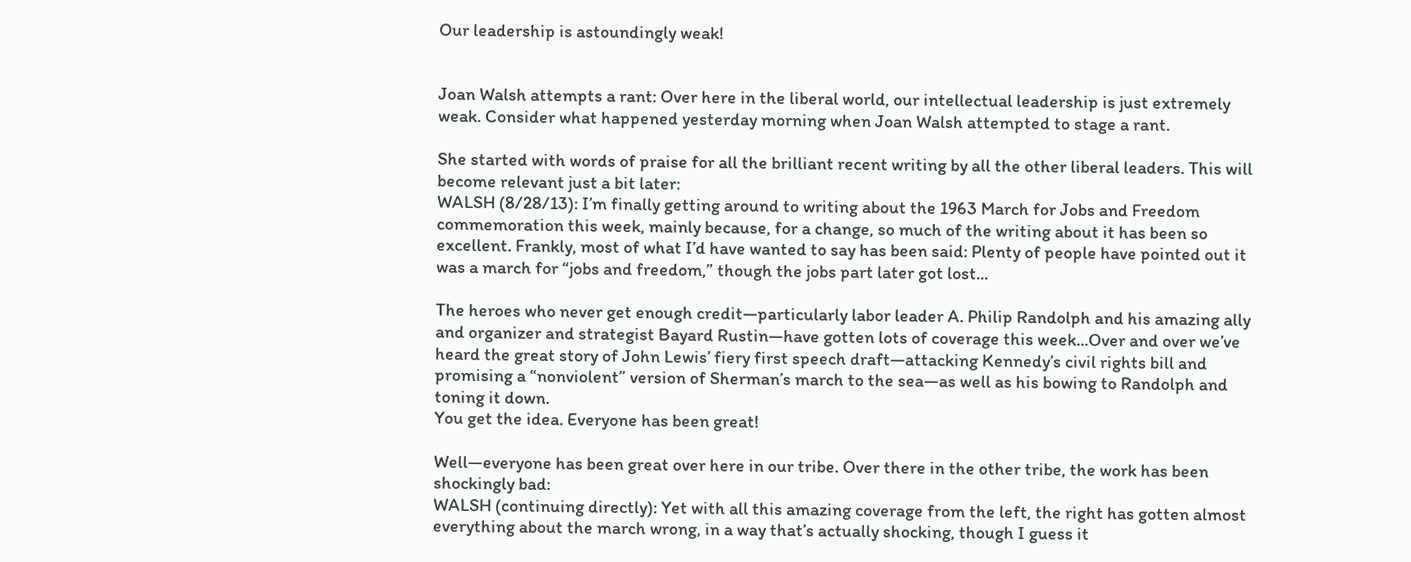Our leadership is astoundingly weak!


Joan Walsh attempts a rant: Over here in the liberal world, our intellectual leadership is just extremely weak. Consider what happened yesterday morning when Joan Walsh attempted to stage a rant.

She started with words of praise for all the brilliant recent writing by all the other liberal leaders. This will become relevant just a bit later:
WALSH (8/28/13): I’m finally getting around to writing about the 1963 March for Jobs and Freedom commemoration this week, mainly because, for a change, so much of the writing about it has been so excellent. Frankly, most of what I’d have wanted to say has been said: Plenty of people have pointed out it was a march for “jobs and freedom,” though the jobs part later got lost...

The heroes who never get enough credit—particularly labor leader A. Philip Randolph and his amazing ally and organizer and strategist Bayard Rustin—have gotten lots of coverage this week...Over and over we’ve heard the great story of John Lewis’ fiery first speech draft—attacking Kennedy’s civil rights bill and promising a “nonviolent” version of Sherman’s march to the sea—as well as his bowing to Randolph and toning it down.
You get the idea. Everyone has been great!

Well—everyone has been great over here in our tribe. Over there in the other tribe, the work has been shockingly bad:
WALSH (continuing directly): Yet with all this amazing coverage from the left, the right has gotten almost everything about the march wrong, in a way that’s actually shocking, though I guess it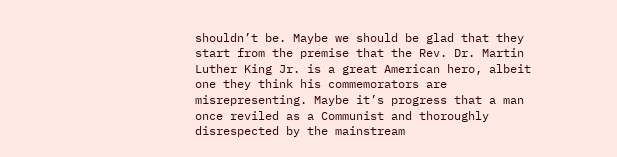shouldn’t be. Maybe we should be glad that they start from the premise that the Rev. Dr. Martin Luther King Jr. is a great American hero, albeit one they think his commemorators are misrepresenting. Maybe it’s progress that a man once reviled as a Communist and thoroughly disrespected by the mainstream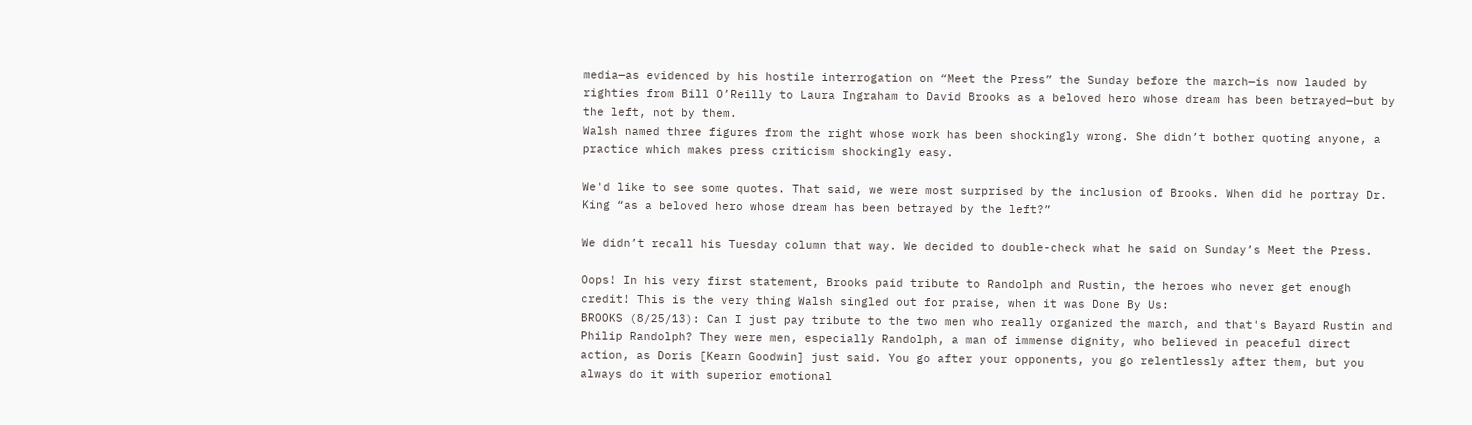media—as evidenced by his hostile interrogation on “Meet the Press” the Sunday before the march—is now lauded by righties from Bill O’Reilly to Laura Ingraham to David Brooks as a beloved hero whose dream has been betrayed—but by the left, not by them.
Walsh named three figures from the right whose work has been shockingly wrong. She didn’t bother quoting anyone, a practice which makes press criticism shockingly easy.

We'd like to see some quotes. That said, we were most surprised by the inclusion of Brooks. When did he portray Dr. King “as a beloved hero whose dream has been betrayed by the left?”

We didn’t recall his Tuesday column that way. We decided to double-check what he said on Sunday’s Meet the Press.

Oops! In his very first statement, Brooks paid tribute to Randolph and Rustin, the heroes who never get enough credit! This is the very thing Walsh singled out for praise, when it was Done By Us:
BROOKS (8/25/13): Can I just pay tribute to the two men who really organized the march, and that's Bayard Rustin and Philip Randolph? They were men, especially Randolph, a man of immense dignity, who believed in peaceful direct action, as Doris [Kearn Goodwin] just said. You go after your opponents, you go relentlessly after them, but you always do it with superior emotional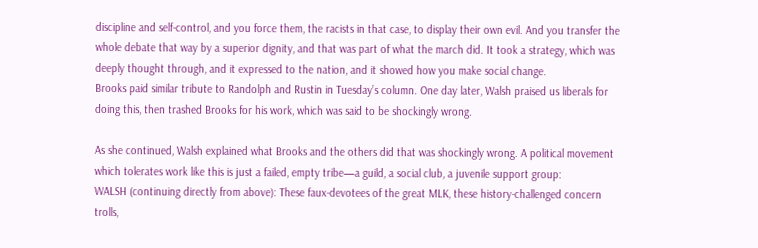discipline and self-control, and you force them, the racists in that case, to display their own evil. And you transfer the whole debate that way by a superior dignity, and that was part of what the march did. It took a strategy, which was deeply thought through, and it expressed to the nation, and it showed how you make social change.
Brooks paid similar tribute to Randolph and Rustin in Tuesday’s column. One day later, Walsh praised us liberals for doing this, then trashed Brooks for his work, which was said to be shockingly wrong.

As she continued, Walsh explained what Brooks and the others did that was shockingly wrong. A political movement which tolerates work like this is just a failed, empty tribe—a guild, a social club, a juvenile support group:
WALSH (continuing directly from above): These faux-devotees of the great MLK, these history-challenged concern trolls,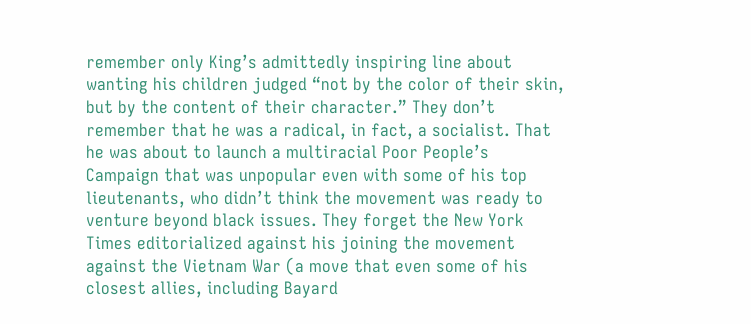remember only King’s admittedly inspiring line about wanting his children judged “not by the color of their skin, but by the content of their character.” They don’t remember that he was a radical, in fact, a socialist. That he was about to launch a multiracial Poor People’s Campaign that was unpopular even with some of his top lieutenants, who didn’t think the movement was ready to venture beyond black issues. They forget the New York Times editorialized against his joining the movement against the Vietnam War (a move that even some of his closest allies, including Bayard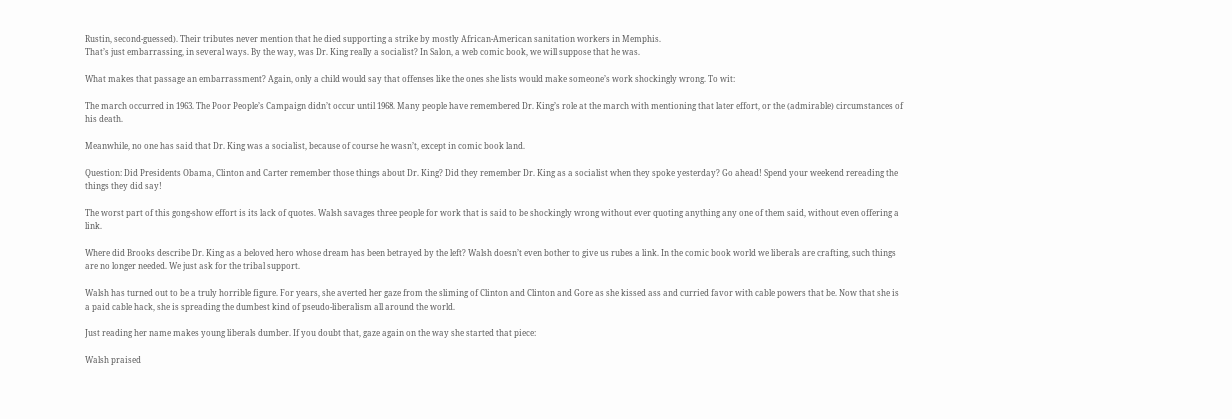Rustin, second-guessed). Their tributes never mention that he died supporting a strike by mostly African-American sanitation workers in Memphis.
That’s just embarrassing, in several ways. By the way, was Dr. King really a socialist? In Salon, a web comic book, we will suppose that he was.

What makes that passage an embarrassment? Again, only a child would say that offenses like the ones she lists would make someone’s work shockingly wrong. To wit:

The march occurred in 1963. The Poor People’s Campaign didn’t occur until 1968. Many people have remembered Dr. King’s role at the march with mentioning that later effort, or the (admirable) circumstances of his death.

Meanwhile, no one has said that Dr. King was a socialist, because of course he wasn’t, except in comic book land.

Question: Did Presidents Obama, Clinton and Carter remember those things about Dr. King? Did they remember Dr. King as a socialist when they spoke yesterday? Go ahead! Spend your weekend rereading the things they did say!

The worst part of this gong-show effort is its lack of quotes. Walsh savages three people for work that is said to be shockingly wrong without ever quoting anything any one of them said, without even offering a link.

Where did Brooks describe Dr. King as a beloved hero whose dream has been betrayed by the left? Walsh doesn’t even bother to give us rubes a link. In the comic book world we liberals are crafting, such things are no longer needed. We just ask for the tribal support.

Walsh has turned out to be a truly horrible figure. For years, she averted her gaze from the sliming of Clinton and Clinton and Gore as she kissed ass and curried favor with cable powers that be. Now that she is a paid cable hack, she is spreading the dumbest kind of pseudo-liberalism all around the world.

Just reading her name makes young liberals dumber. If you doubt that, gaze again on the way she started that piece:

Walsh praised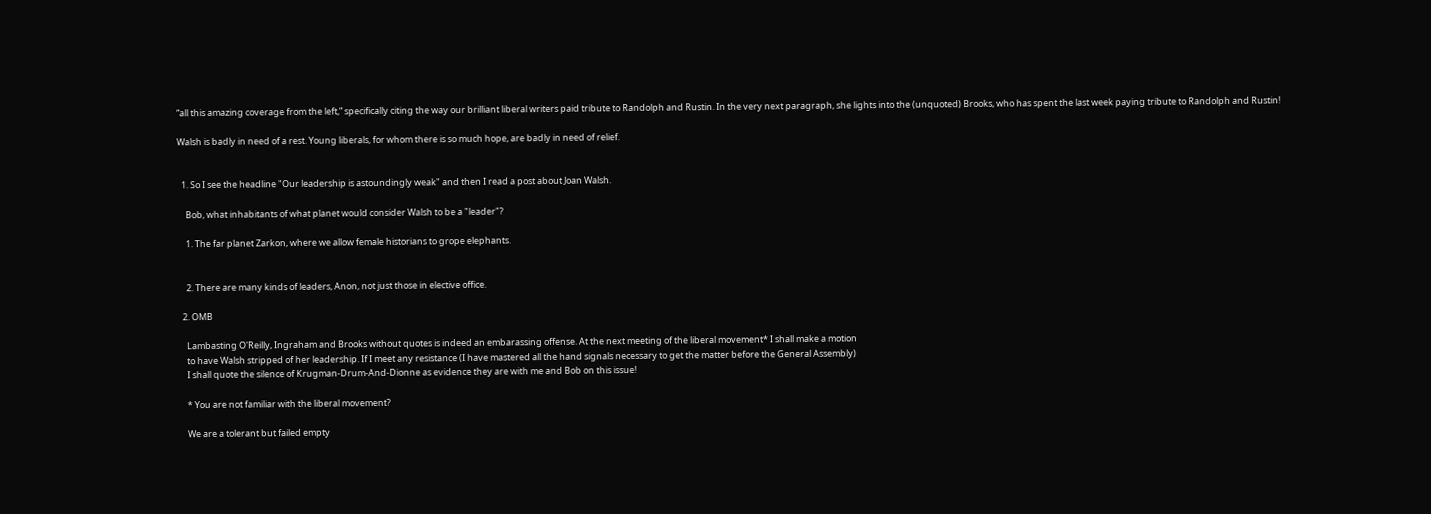“all this amazing coverage from the left,” specifically citing the way our brilliant liberal writers paid tribute to Randolph and Rustin. In the very next paragraph, she lights into the (unquoted) Brooks, who has spent the last week paying tribute to Randolph and Rustin!

Walsh is badly in need of a rest. Young liberals, for whom there is so much hope, are badly in need of relief.


  1. So I see the headline "Our leadership is astoundingly weak" and then I read a post about Joan Walsh.

    Bob, what inhabitants of what planet would consider Walsh to be a "leader"?

    1. The far planet Zarkon, where we allow female historians to grope elephants.


    2. There are many kinds of leaders, Anon, not just those in elective office.

  2. OMB

    Lambasting O'Reilly, Ingraham and Brooks without quotes is indeed an embarassing offense. At the next meeting of the liberal movement* I shall make a motion
    to have Walsh stripped of her leadership. If I meet any resistance (I have mastered all the hand signals necessary to get the matter before the General Assembly)
    I shall quote the silence of Krugman-Drum-And-Dionne as evidence they are with me and Bob on this issue!

    * You are not familiar with the liberal movement?

    We are a tolerant but failed empty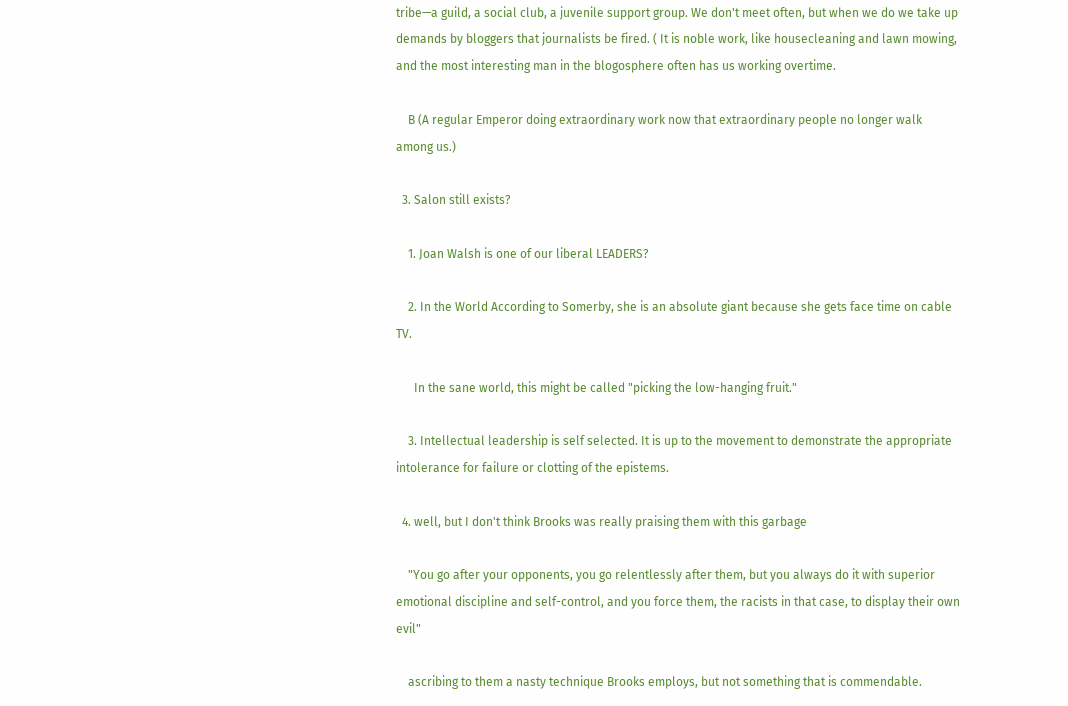tribe—a guild, a social club, a juvenile support group. We don't meet often, but when we do we take up demands by bloggers that journalists be fired. ( It is noble work, like housecleaning and lawn mowing, and the most interesting man in the blogosphere often has us working overtime.

    B (A regular Emperor doing extraordinary work now that extraordinary people no longer walk among us.)

  3. Salon still exists?

    1. Joan Walsh is one of our liberal LEADERS?

    2. In the World According to Somerby, she is an absolute giant because she gets face time on cable TV.

      In the sane world, this might be called "picking the low-hanging fruit."

    3. Intellectual leadership is self selected. It is up to the movement to demonstrate the appropriate intolerance for failure or clotting of the epistems.

  4. well, but I don't think Brooks was really praising them with this garbage

    "You go after your opponents, you go relentlessly after them, but you always do it with superior emotional discipline and self-control, and you force them, the racists in that case, to display their own evil"

    ascribing to them a nasty technique Brooks employs, but not something that is commendable.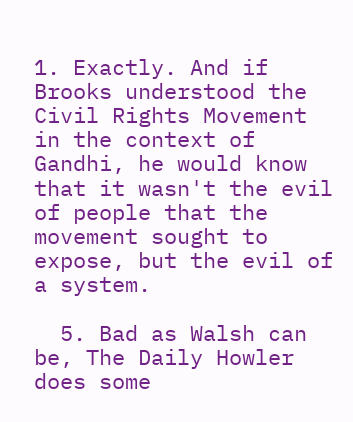1. Exactly. And if Brooks understood the Civil Rights Movement in the context of Gandhi, he would know that it wasn't the evil of people that the movement sought to expose, but the evil of a system.

  5. Bad as Walsh can be, The Daily Howler does some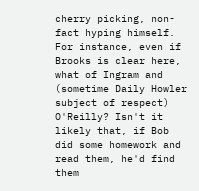cherry picking, non-fact hyping himself. For instance, even if Brooks is clear here, what of Ingram and (sometime Daily Howler subject of respect) O'Reilly? Isn't it likely that, if Bob did some homework and read them, he'd find them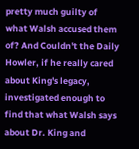pretty much guilty of what Walsh accused them of? And Couldn't the Daily Howler, if he really cared about King's legacy, investigated enough to find that what Walsh says about Dr. King and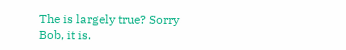The is largely true? Sorry Bob, it is.